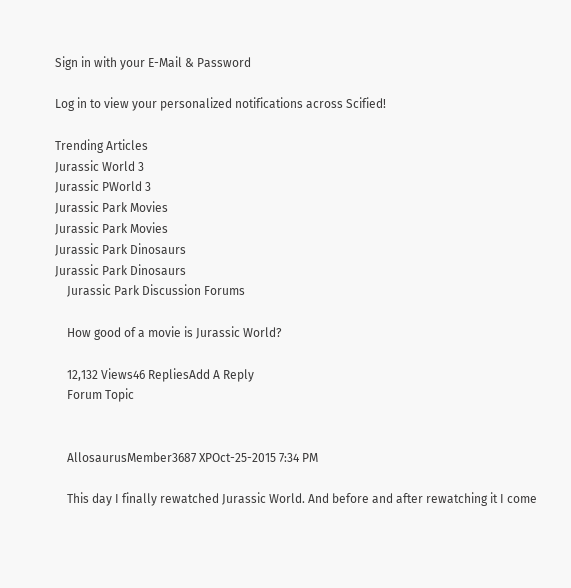Sign in with your E-Mail & Password

Log in to view your personalized notifications across Scified!

Trending Articles
Jurassic World 3
Jurassic PWorld 3
Jurassic Park Movies
Jurassic Park Movies
Jurassic Park Dinosaurs
Jurassic Park Dinosaurs
    Jurassic Park Discussion Forums

    How good of a movie is Jurassic World?

    12,132 Views46 RepliesAdd A Reply
    Forum Topic


    AllosaurusMember3687 XPOct-25-2015 7:34 PM

    This day I finally rewatched Jurassic World. And before and after rewatching it I come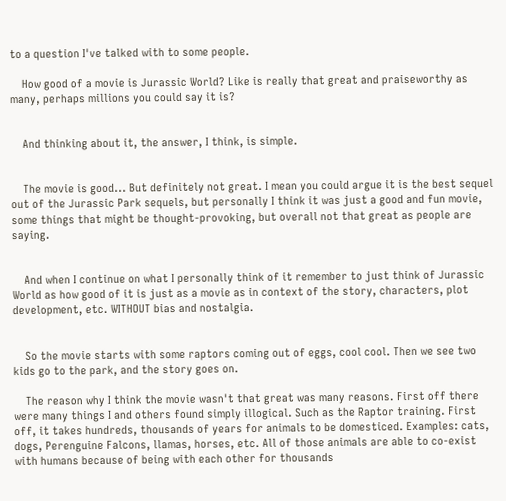to a question I've talked with to some people.

    How good of a movie is Jurassic World? Like is really that great and praiseworthy as many, perhaps millions you could say it is?


    And thinking about it, the answer, I think, is simple.


    The movie is good... But definitely not great. I mean you could argue it is the best sequel out of the Jurassic Park sequels, but personally I think it was just a good and fun movie, some things that might be thought-provoking, but overall not that great as people are saying.


    And when I continue on what I personally think of it remember to just think of Jurassic World as how good of it is just as a movie as in context of the story, characters, plot development, etc. WITHOUT bias and nostalgia.


    So the movie starts with some raptors coming out of eggs, cool cool. Then we see two kids go to the park, and the story goes on.

    The reason why I think the movie wasn't that great was many reasons. First off there were many things I and others found simply illogical. Such as the Raptor training. First off, it takes hundreds, thousands of years for animals to be domesticed. Examples: cats, dogs, Perenguine Falcons, llamas, horses, etc. All of those animals are able to co-exist with humans because of being with each other for thousands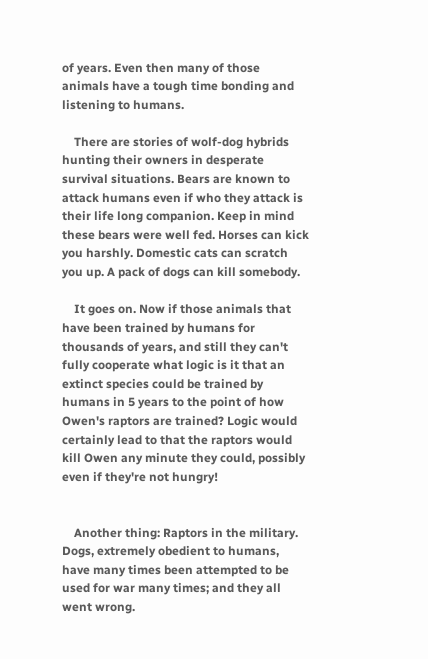of years. Even then many of those animals have a tough time bonding and listening to humans.

    There are stories of wolf-dog hybrids hunting their owners in desperate survival situations. Bears are known to attack humans even if who they attack is their life long companion. Keep in mind these bears were well fed. Horses can kick you harshly. Domestic cats can scratch you up. A pack of dogs can kill somebody.

    It goes on. Now if those animals that have been trained by humans for thousands of years, and still they can't fully cooperate what logic is it that an extinct species could be trained by humans in 5 years to the point of how Owen's raptors are trained? Logic would certainly lead to that the raptors would kill Owen any minute they could, possibly even if they're not hungry!


    Another thing: Raptors in the military. Dogs, extremely obedient to humans, have many times been attempted to be used for war many times; and they all went wrong.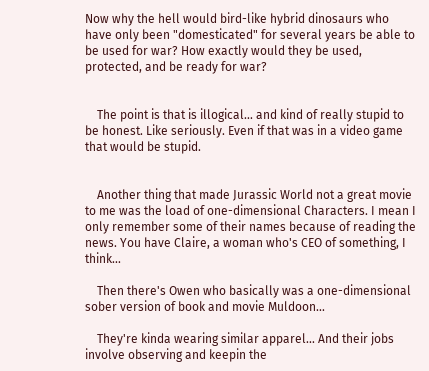Now why the hell would bird-like hybrid dinosaurs who have only been "domesticated" for several years be able to be used for war? How exactly would they be used, protected, and be ready for war?


    The point is that is illogical... and kind of really stupid to be honest. Like seriously. Even if that was in a video game that would be stupid.


    Another thing that made Jurassic World not a great movie to me was the load of one-dimensional Characters. I mean I only remember some of their names because of reading the news. You have Claire, a woman who's CEO of something, I think...

    Then there's Owen who basically was a one-dimensional sober version of book and movie Muldoon...

    They're kinda wearing similar apparel... And their jobs involve observing and keepin the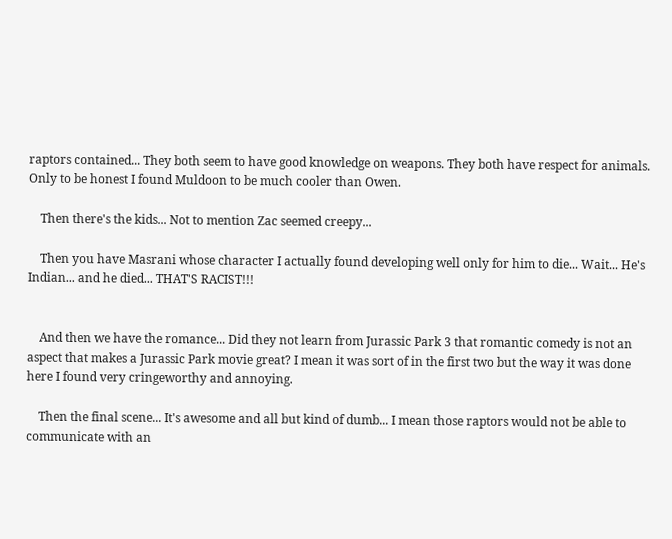raptors contained... They both seem to have good knowledge on weapons. They both have respect for animals. Only to be honest I found Muldoon to be much cooler than Owen.

    Then there's the kids... Not to mention Zac seemed creepy...

    Then you have Masrani whose character I actually found developing well only for him to die... Wait... He's Indian... and he died... THAT'S RACIST!!!


    And then we have the romance... Did they not learn from Jurassic Park 3 that romantic comedy is not an aspect that makes a Jurassic Park movie great? I mean it was sort of in the first two but the way it was done here I found very cringeworthy and annoying.

    Then the final scene... It's awesome and all but kind of dumb... I mean those raptors would not be able to communicate with an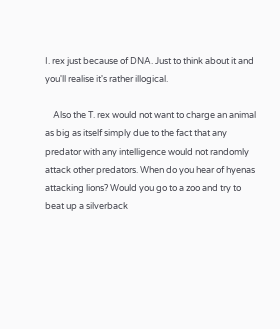I. rex just because of DNA. Just to think about it and you'll realise it's rather illogical.

    Also the T. rex would not want to charge an animal as big as itself simply due to the fact that any predator with any intelligence would not randomly attack other predators. When do you hear of hyenas attacking lions? Would you go to a zoo and try to beat up a silverback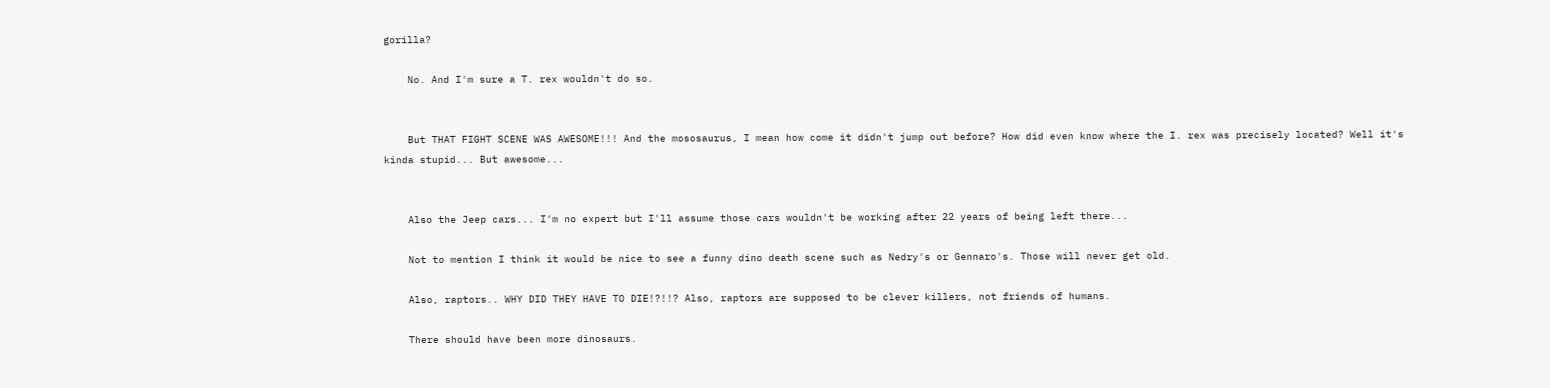gorilla?

    No. And I'm sure a T. rex wouldn't do so.


    But THAT FIGHT SCENE WAS AWESOME!!! And the mososaurus, I mean how come it didn't jump out before? How did even know where the I. rex was precisely located? Well it's kinda stupid... But awesome...


    Also the Jeep cars... I'm no expert but I'll assume those cars wouldn't be working after 22 years of being left there...

    Not to mention I think it would be nice to see a funny dino death scene such as Nedry's or Gennaro's. Those will never get old.

    Also, raptors.. WHY DID THEY HAVE TO DIE!?!!? Also, raptors are supposed to be clever killers, not friends of humans.

    There should have been more dinosaurs.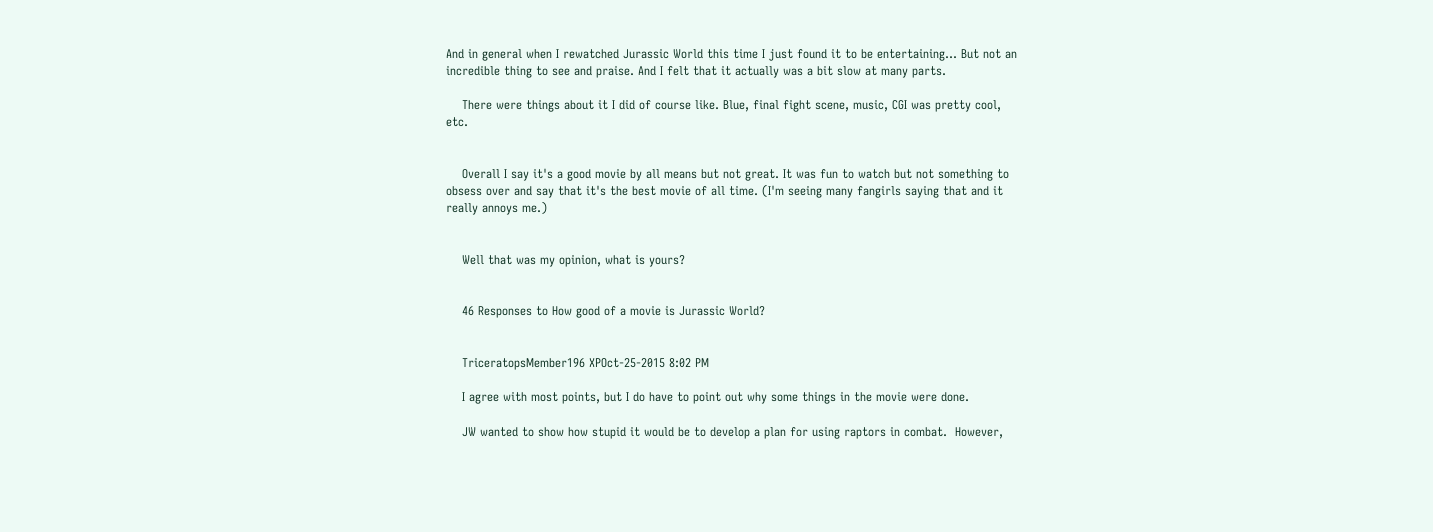And in general when I rewatched Jurassic World this time I just found it to be entertaining... But not an incredible thing to see and praise. And I felt that it actually was a bit slow at many parts.

    There were things about it I did of course like. Blue, final fight scene, music, CGI was pretty cool, etc.


    Overall I say it's a good movie by all means but not great. It was fun to watch but not something to obsess over and say that it's the best movie of all time. (I'm seeing many fangirls saying that and it really annoys me.)


    Well that was my opinion, what is yours?


    46 Responses to How good of a movie is Jurassic World?


    TriceratopsMember196 XPOct-25-2015 8:02 PM

    I agree with most points, but I do have to point out why some things in the movie were done.

    JW wanted to show how stupid it would be to develop a plan for using raptors in combat.  However,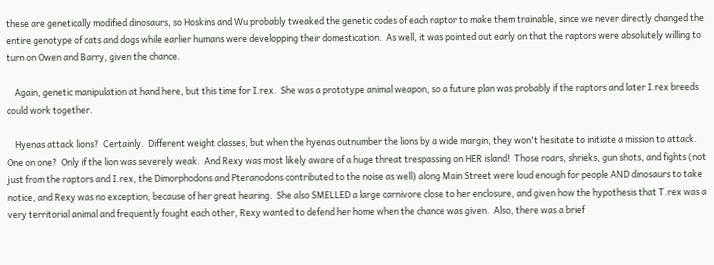these are genetically modified dinosaurs, so Hoskins and Wu probably tweaked the genetic codes of each raptor to make them trainable, since we never directly changed the entire genotype of cats and dogs while earlier humans were developping their domestication.  As well, it was pointed out early on that the raptors were absolutely willing to turn on Owen and Barry, given the chance.

    Again, genetic manipulation at hand here, but this time for I.rex.  She was a prototype animal weapon, so a future plan was probably if the raptors and later I.rex breeds could work together.

    Hyenas attack lions?  Certainly.  Different weight classes, but when the hyenas outnumber the lions by a wide margin, they won't hesitate to initiate a mission to attack.  One on one?  Only if the lion was severely weak.  And Rexy was most likely aware of a huge threat trespassing on HER island!  Those roars, shrieks, gun shots, and fights (not just from the raptors and I.rex, the Dimorphodons and Pteranodons contributed to the noise as well) along Main Street were loud enough for people AND dinosaurs to take notice, and Rexy was no exception, because of her great hearing.  She also SMELLED a large carnivore close to her enclosure, and given how the hypothesis that T.rex was a very territorial animal and frequently fought each other, Rexy wanted to defend her home when the chance was given.  Also, there was a brief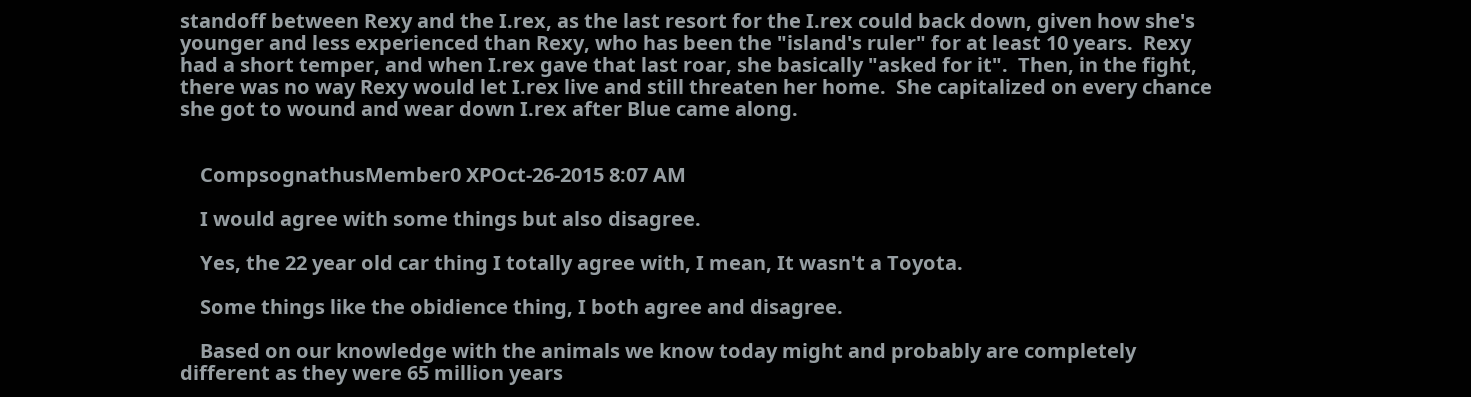standoff between Rexy and the I.rex, as the last resort for the I.rex could back down, given how she's younger and less experienced than Rexy, who has been the "island's ruler" for at least 10 years.  Rexy had a short temper, and when I.rex gave that last roar, she basically "asked for it".  Then, in the fight, there was no way Rexy would let I.rex live and still threaten her home.  She capitalized on every chance she got to wound and wear down I.rex after Blue came along.


    CompsognathusMember0 XPOct-26-2015 8:07 AM

    I would agree with some things but also disagree.

    Yes, the 22 year old car thing I totally agree with, I mean, It wasn't a Toyota.

    Some things like the obidience thing, I both agree and disagree.

    Based on our knowledge with the animals we know today might and probably are completely different as they were 65 million years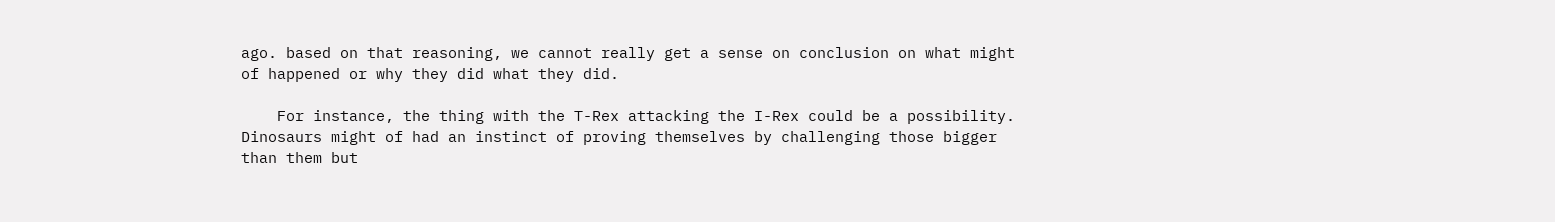ago. based on that reasoning, we cannot really get a sense on conclusion on what might of happened or why they did what they did.

    For instance, the thing with the T-Rex attacking the I-Rex could be a possibility. Dinosaurs might of had an instinct of proving themselves by challenging those bigger than them but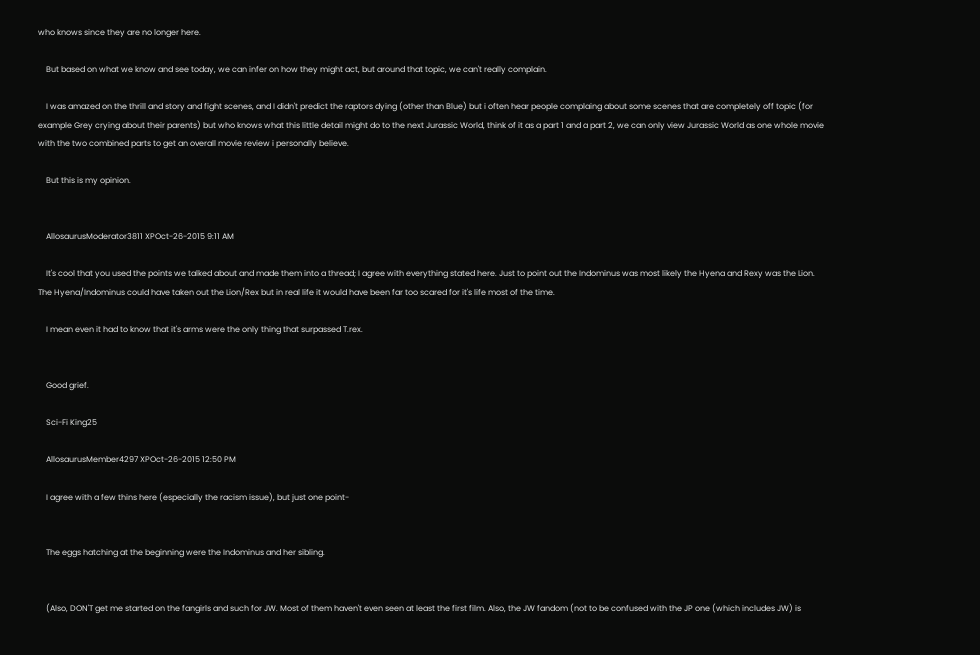who knows since they are no longer here.

    But based on what we know and see today, we can infer on how they might act, but around that topic, we can't really complain.

    I was amazed on the thrill and story and fight scenes, and I didn't predict the raptors dying (other than Blue) but i often hear people complaing about some scenes that are completely off topic (for example Grey crying about their parents) but who knows what this little detail might do to the next Jurassic World, think of it as a part 1 and a part 2, we can only view Jurassic World as one whole movie with the two combined parts to get an overall movie review i personally believe.

    But this is my opinion.


    AllosaurusModerator3811 XPOct-26-2015 9:11 AM

    It's cool that you used the points we talked about and made them into a thread; I agree with everything stated here. Just to point out the Indominus was most likely the Hyena and Rexy was the Lion. The Hyena/Indominus could have taken out the Lion/Rex but in real life it would have been far too scared for it's life most of the time.

    I mean even it had to know that it's arms were the only thing that surpassed T.rex.


    Good grief.

    Sci-Fi King25

    AllosaurusMember4297 XPOct-26-2015 12:50 PM

    I agree with a few thins here (especially the racism issue), but just one point-


    The eggs hatching at the beginning were the Indominus and her sibling.


    (Also, DON'T get me started on the fangirls and such for JW. Most of them haven't even seen at least the first film. Also, the JW fandom (not to be confused with the JP one (which includes JW) is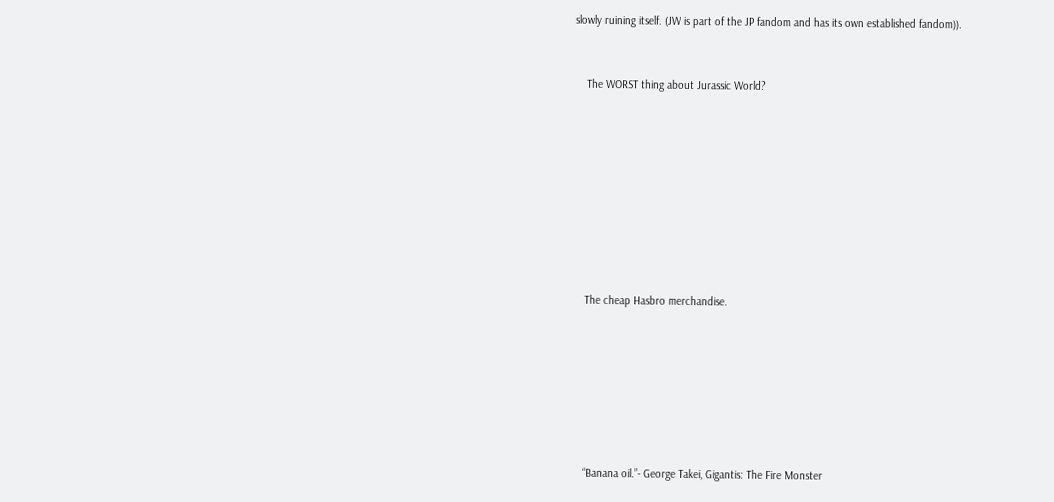slowly ruining itself. (JW is part of the JP fandom and has its own established fandom)).


    The WORST thing about Jurassic World?









    The cheap Hasbro merchandise.







    “Banana oil.”- George Takei, Gigantis: The Fire Monster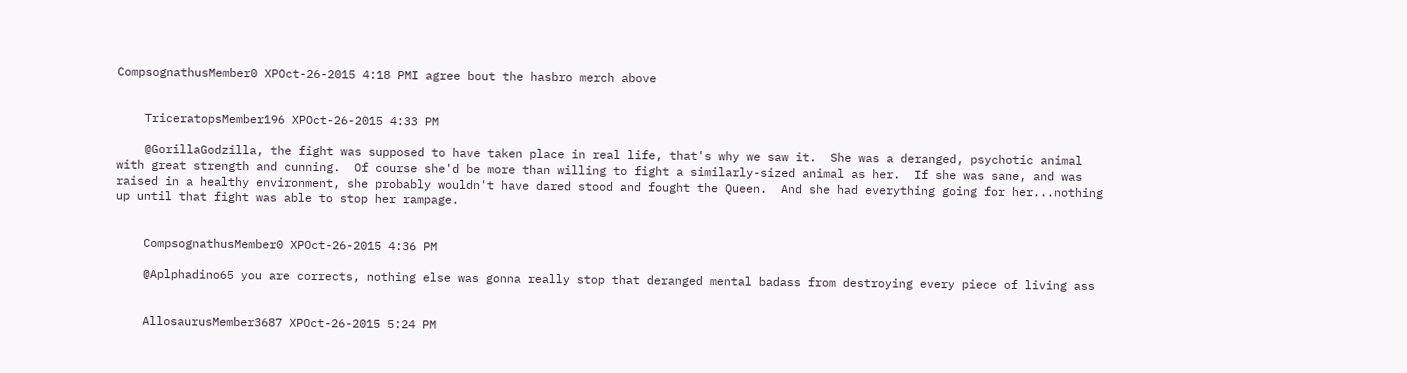CompsognathusMember0 XPOct-26-2015 4:18 PMI agree bout the hasbro merch above


    TriceratopsMember196 XPOct-26-2015 4:33 PM

    @GorillaGodzilla, the fight was supposed to have taken place in real life, that's why we saw it.  She was a deranged, psychotic animal with great strength and cunning.  Of course she'd be more than willing to fight a similarly-sized animal as her.  If she was sane, and was raised in a healthy environment, she probably wouldn't have dared stood and fought the Queen.  And she had everything going for her...nothing up until that fight was able to stop her rampage.


    CompsognathusMember0 XPOct-26-2015 4:36 PM

    @Aplphadino65 you are corrects, nothing else was gonna really stop that deranged mental badass from destroying every piece of living ass


    AllosaurusMember3687 XPOct-26-2015 5:24 PM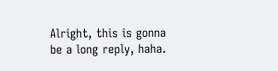Alright, this is gonna be a long reply, haha.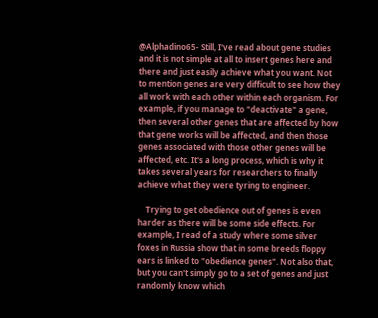@Alphadino65- Still, I've read about gene studies and it is not simple at all to insert genes here and there and just easily achieve what you want. Not to mention genes are very difficult to see how they all work with each other within each organism. For example, if you manage to "deactivate" a gene, then several other genes that are affected by how that gene works will be affected, and then those genes associated with those other genes will be affected, etc. It's a long process, which is why it takes several years for researchers to finally achieve what they were tyring to engineer.

    Trying to get obedience out of genes is even harder as there will be some side effects. For example, I read of a study where some silver foxes in Russia show that in some breeds floppy ears is linked to "obedience genes". Not also that, but you can't simply go to a set of genes and just randomly know which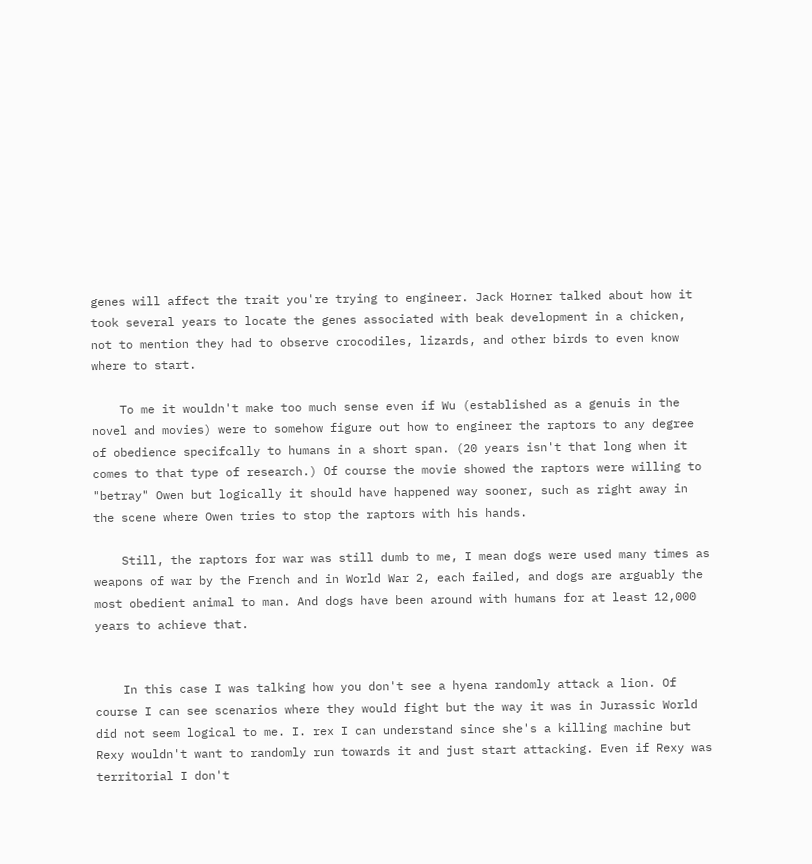genes will affect the trait you're trying to engineer. Jack Horner talked about how it took several years to locate the genes associated with beak development in a chicken, not to mention they had to observe crocodiles, lizards, and other birds to even know where to start.

    To me it wouldn't make too much sense even if Wu (established as a genuis in the novel and movies) were to somehow figure out how to engineer the raptors to any degree of obedience specifcally to humans in a short span. (20 years isn't that long when it comes to that type of research.) Of course the movie showed the raptors were willing to "betray" Owen but logically it should have happened way sooner, such as right away in the scene where Owen tries to stop the raptors with his hands.

    Still, the raptors for war was still dumb to me, I mean dogs were used many times as weapons of war by the French and in World War 2, each failed, and dogs are arguably the most obedient animal to man. And dogs have been around with humans for at least 12,000 years to achieve that.


    In this case I was talking how you don't see a hyena randomly attack a lion. Of course I can see scenarios where they would fight but the way it was in Jurassic World did not seem logical to me. I. rex I can understand since she's a killing machine but Rexy wouldn't want to randomly run towards it and just start attacking. Even if Rexy was territorial I don't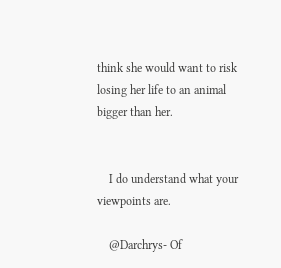think she would want to risk losing her life to an animal bigger than her.


    I do understand what your viewpoints are.

    @Darchrys- Of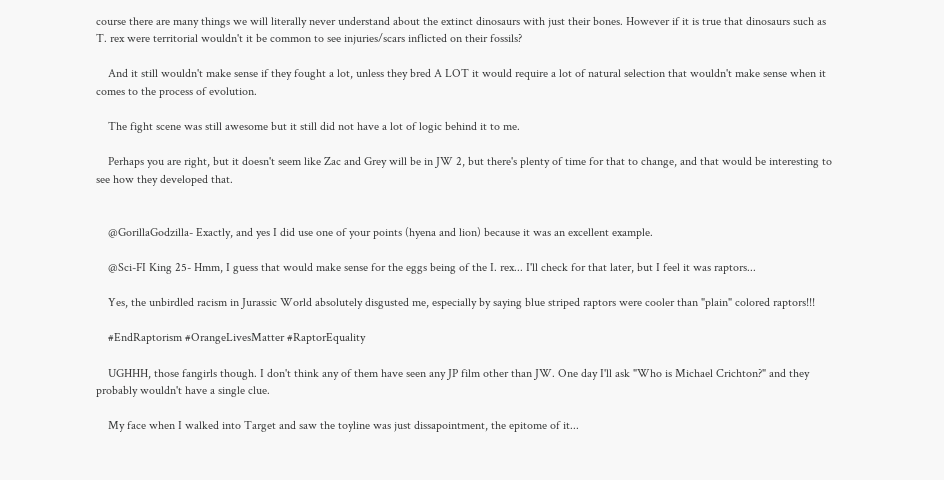course there are many things we will literally never understand about the extinct dinosaurs with just their bones. However if it is true that dinosaurs such as T. rex were territorial wouldn't it be common to see injuries/scars inflicted on their fossils?

    And it still wouldn't make sense if they fought a lot, unless they bred A LOT it would require a lot of natural selection that wouldn't make sense when it comes to the process of evolution.

    The fight scene was still awesome but it still did not have a lot of logic behind it to me.

    Perhaps you are right, but it doesn't seem like Zac and Grey will be in JW 2, but there's plenty of time for that to change, and that would be interesting to see how they developed that.


    @GorillaGodzilla- Exactly, and yes I did use one of your points (hyena and lion) because it was an excellent example.

    @Sci-FI King 25- Hmm, I guess that would make sense for the eggs being of the I. rex... I'll check for that later, but I feel it was raptors...

    Yes, the unbirdled racism in Jurassic World absolutely disgusted me, especially by saying blue striped raptors were cooler than "plain" colored raptors!!!

    #EndRaptorism #OrangeLivesMatter #RaptorEquality

    UGHHH, those fangirls though. I don't think any of them have seen any JP film other than JW. One day I'll ask "Who is Michael Crichton?" and they probably wouldn't have a single clue.

    My face when I walked into Target and saw the toyline was just dissapointment, the epitome of it...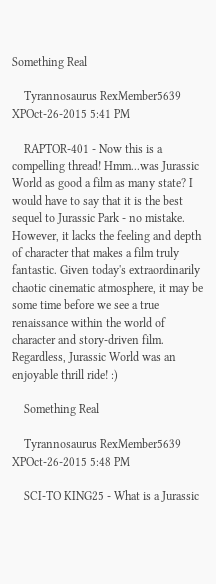Something Real

    Tyrannosaurus RexMember5639 XPOct-26-2015 5:41 PM

    RAPTOR-401 - Now this is a compelling thread! Hmm...was Jurassic World as good a film as many state? I would have to say that it is the best sequel to Jurassic Park - no mistake. However, it lacks the feeling and depth of character that makes a film truly fantastic. Given today's extraordinarily chaotic cinematic atmosphere, it may be some time before we see a true renaissance within the world of character and story-driven film. Regardless, Jurassic World was an enjoyable thrill ride! :)

    Something Real

    Tyrannosaurus RexMember5639 XPOct-26-2015 5:48 PM

    SCI-TO KING25 - What is a Jurassic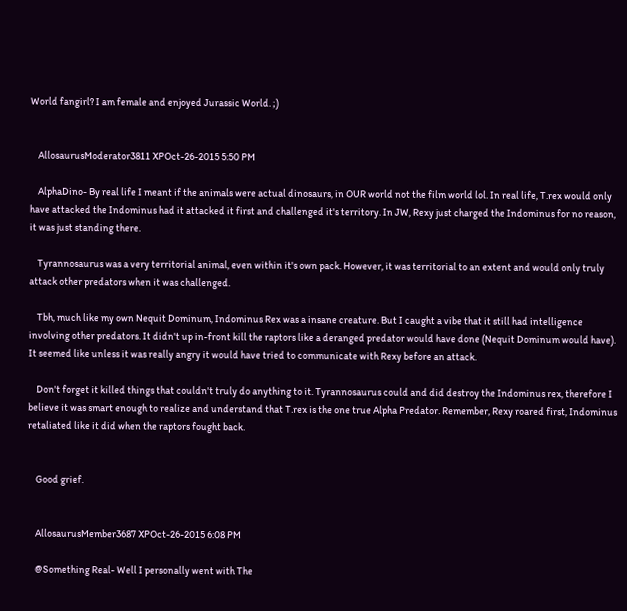World fangirl? I am female and enjoyed Jurassic World. ;)


    AllosaurusModerator3811 XPOct-26-2015 5:50 PM

    AlphaDino- By real life I meant if the animals were actual dinosaurs, in OUR world not the film world lol. In real life, T.rex would only have attacked the Indominus had it attacked it first and challenged it's territory. In JW, Rexy just charged the Indominus for no reason, it was just standing there.

    Tyrannosaurus was a very territorial animal, even within it's own pack. However, it was territorial to an extent and would only truly attack other predators when it was challenged.

    Tbh, much like my own Nequit Dominum, Indominus Rex was a insane creature. But I caught a vibe that it still had intelligence involving other predators. It didn't up in-front kill the raptors like a deranged predator would have done (Nequit Dominum would have). It seemed like unless it was really angry it would have tried to communicate with Rexy before an attack.

    Don't forget it killed things that couldn't truly do anything to it. Tyrannosaurus could and did destroy the Indominus rex, therefore I believe it was smart enough to realize and understand that T.rex is the one true Alpha Predator. Remember, Rexy roared first, Indominus retaliated like it did when the raptors fought back.


    Good grief.


    AllosaurusMember3687 XPOct-26-2015 6:08 PM

    @Something Real- Well I personally went with The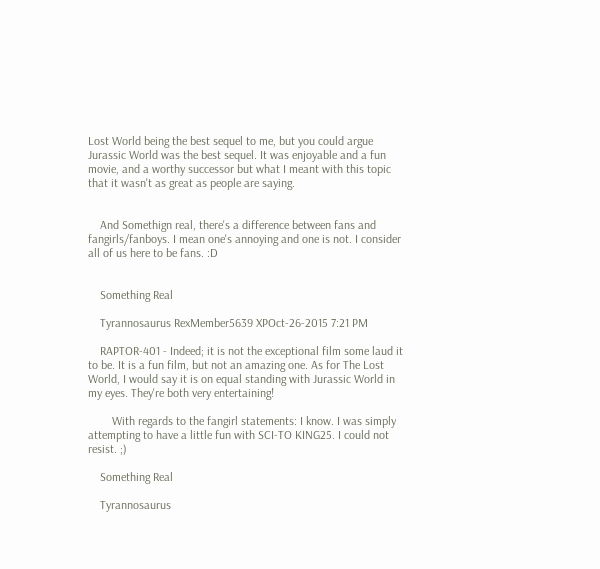Lost World being the best sequel to me, but you could argue Jurassic World was the best sequel. It was enjoyable and a fun movie, and a worthy successor but what I meant with this topic that it wasn't as great as people are saying.


    And Somethign real, there's a difference between fans and fangirls/fanboys. I mean one's annoying and one is not. I consider all of us here to be fans. :D


    Something Real

    Tyrannosaurus RexMember5639 XPOct-26-2015 7:21 PM

    RAPTOR-401 - Indeed; it is not the exceptional film some laud it to be. It is a fun film, but not an amazing one. As for The Lost World, I would say it is on equal standing with Jurassic World in my eyes. They're both very entertaining!

        With regards to the fangirl statements: I know. I was simply attempting to have a little fun with SCI-TO KING25. I could not resist. ;)

    Something Real

    Tyrannosaurus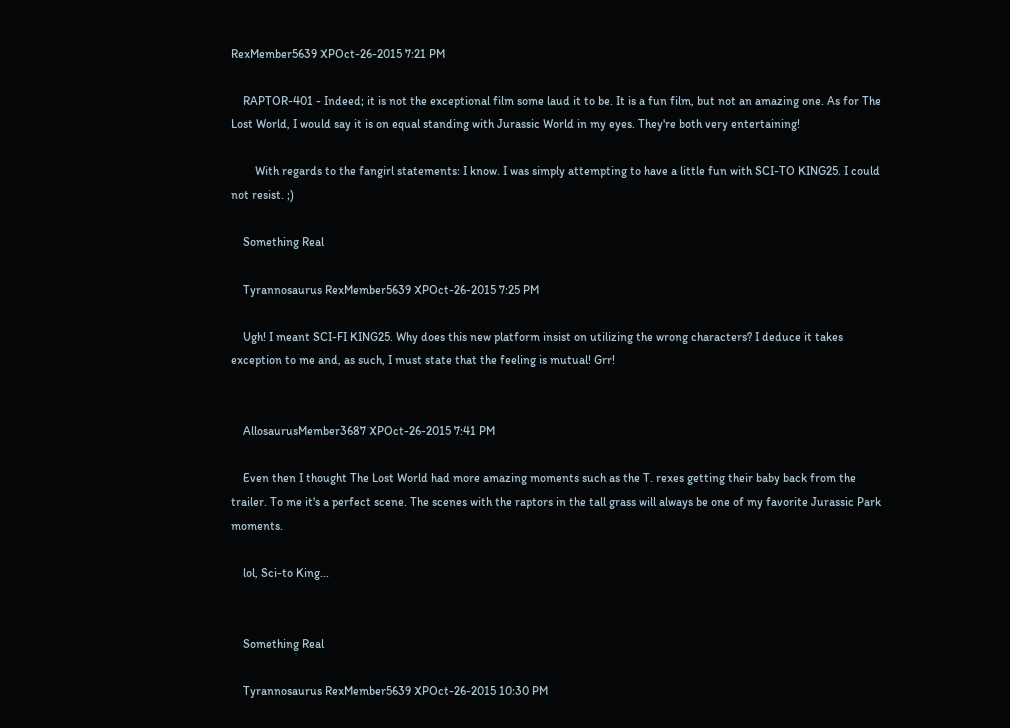RexMember5639 XPOct-26-2015 7:21 PM

    RAPTOR-401 - Indeed; it is not the exceptional film some laud it to be. It is a fun film, but not an amazing one. As for The Lost World, I would say it is on equal standing with Jurassic World in my eyes. They're both very entertaining!

        With regards to the fangirl statements: I know. I was simply attempting to have a little fun with SCI-TO KING25. I could not resist. ;)

    Something Real

    Tyrannosaurus RexMember5639 XPOct-26-2015 7:25 PM

    Ugh! I meant SCI-FI KING25. Why does this new platform insist on utilizing the wrong characters? I deduce it takes exception to me and, as such, I must state that the feeling is mutual! Grr!


    AllosaurusMember3687 XPOct-26-2015 7:41 PM

    Even then I thought The Lost World had more amazing moments such as the T. rexes getting their baby back from the trailer. To me it's a perfect scene. The scenes with the raptors in the tall grass will always be one of my favorite Jurassic Park moments.

    lol, Sci-to King...


    Something Real

    Tyrannosaurus RexMember5639 XPOct-26-2015 10:30 PM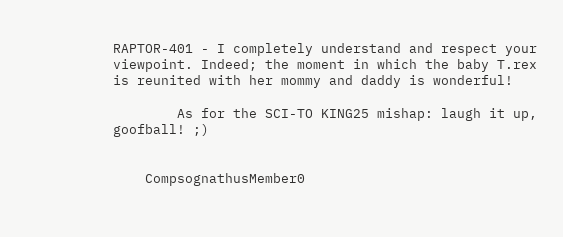RAPTOR-401 - I completely understand and respect your viewpoint. Indeed; the moment in which the baby T.rex is reunited with her mommy and daddy is wonderful!

        As for the SCI-TO KING25 mishap: laugh it up, goofball! ;)


    CompsognathusMember0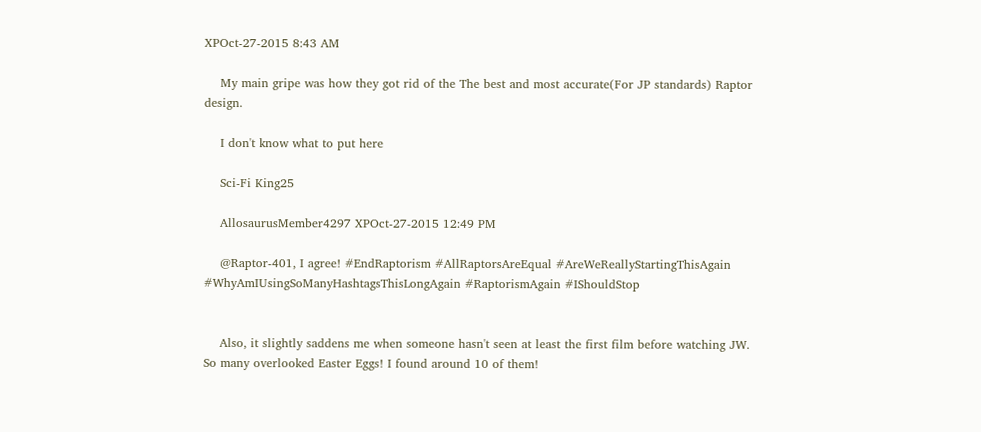XPOct-27-2015 8:43 AM

    My main gripe was how they got rid of the The best and most accurate(For JP standards) Raptor design.

    I don't know what to put here

    Sci-Fi King25

    AllosaurusMember4297 XPOct-27-2015 12:49 PM

    @Raptor-401, I agree! #EndRaptorism #AllRaptorsAreEqual #AreWeReallyStartingThisAgain #WhyAmIUsingSoManyHashtagsThisLongAgain #RaptorismAgain #IShouldStop


    Also, it slightly saddens me when someone hasn't seen at least the first film before watching JW. So many overlooked Easter Eggs! I found around 10 of them!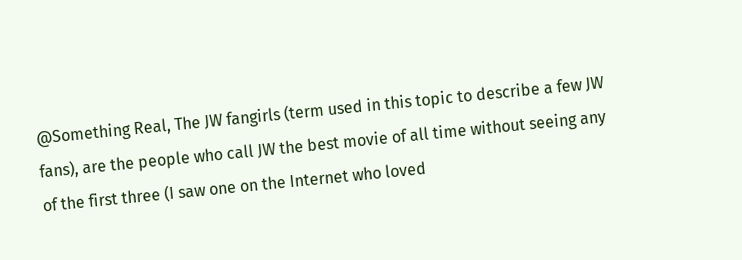@Something Real, The JW fangirls (term used in this topic to describe a few JW fans), are the people who call JW the best movie of all time without seeing any of the first three (I saw one on the Internet who loved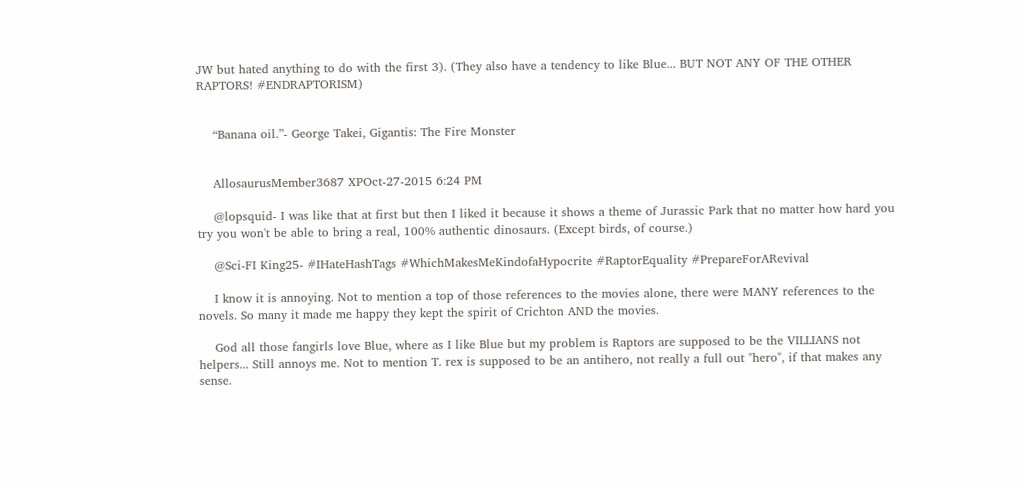JW but hated anything to do with the first 3). (They also have a tendency to like Blue... BUT NOT ANY OF THE OTHER RAPTORS! #ENDRAPTORISM)


    “Banana oil.”- George Takei, Gigantis: The Fire Monster


    AllosaurusMember3687 XPOct-27-2015 6:24 PM

    @lopsquid- I was like that at first but then I liked it because it shows a theme of Jurassic Park that no matter how hard you try you won't be able to bring a real, 100% authentic dinosaurs. (Except birds, of course.)

    @Sci-FI King25- #IHateHashTags #WhichMakesMeKindofaHypocrite #RaptorEquality #PrepareForARevival

    I know it is annoying. Not to mention a top of those references to the movies alone, there were MANY references to the novels. So many it made me happy they kept the spirit of Crichton AND the movies.

    God all those fangirls love Blue, where as I like Blue but my problem is Raptors are supposed to be the VILLIANS not helpers... Still annoys me. Not to mention T. rex is supposed to be an antihero, not really a full out "hero", if that makes any sense.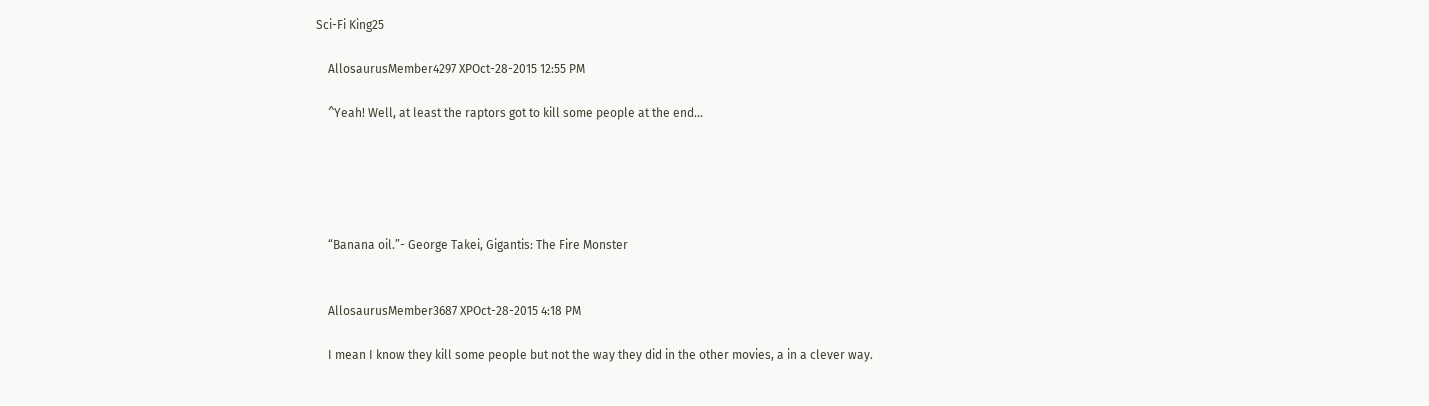Sci-Fi King25

    AllosaurusMember4297 XPOct-28-2015 12:55 PM

    ^Yeah! Well, at least the raptors got to kill some people at the end...





    “Banana oil.”- George Takei, Gigantis: The Fire Monster


    AllosaurusMember3687 XPOct-28-2015 4:18 PM

    I mean I know they kill some people but not the way they did in the other movies, a in a clever way.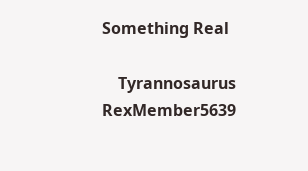Something Real

    Tyrannosaurus RexMember5639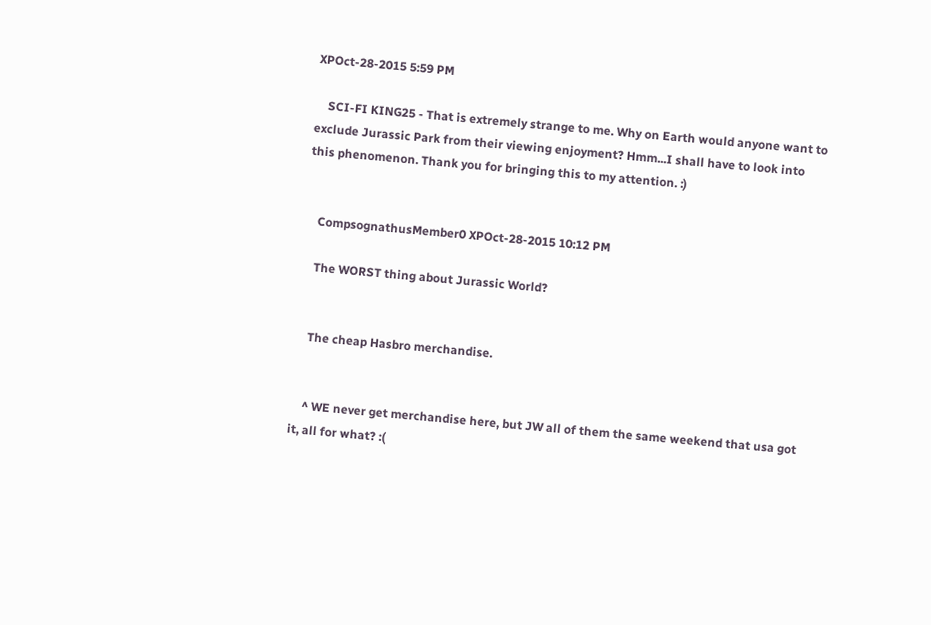XPOct-28-2015 5:59 PM

    SCI-FI KING25 - That is extremely strange to me. Why on Earth would anyone want to exclude Jurassic Park from their viewing enjoyment? Hmm...I shall have to look into this phenomenon. Thank you for bringing this to my attention. :)


    CompsognathusMember0 XPOct-28-2015 10:12 PM

    The WORST thing about Jurassic World?


    The cheap Hasbro merchandise.


    ^ WE never get merchandise here, but JW all of them the same weekend that usa got it, all for what? :(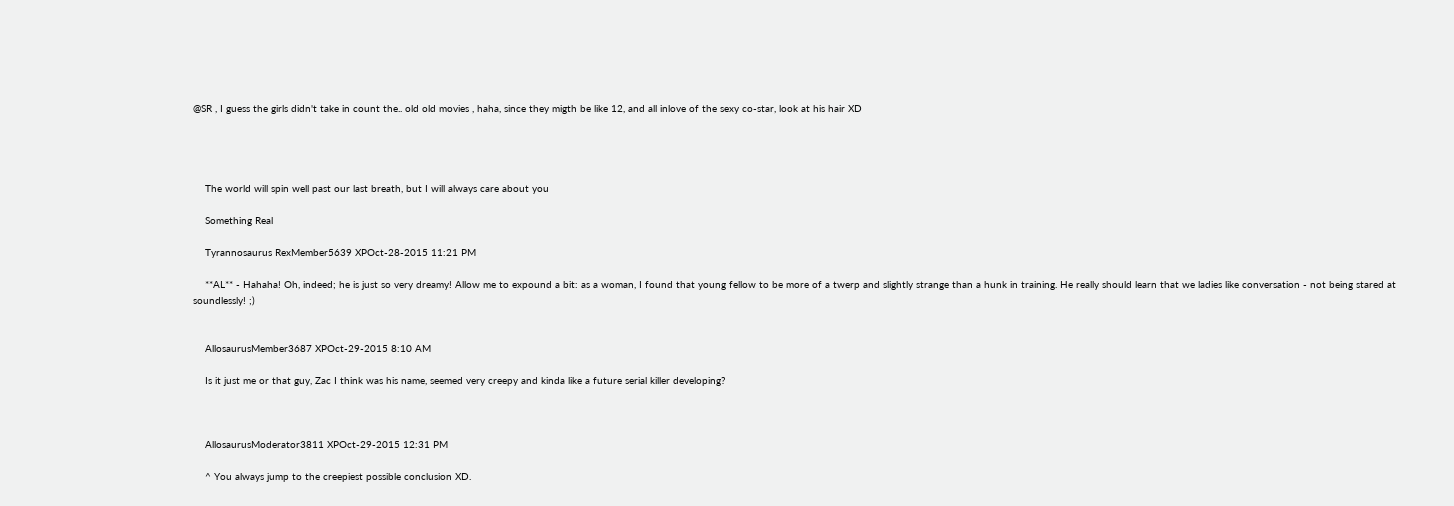@SR , I guess the girls didn't take in count the.. old old movies , haha, since they migth be like 12, and all inlove of the sexy co-star, look at his hair XD




    The world will spin well past our last breath, but I will always care about you

    Something Real

    Tyrannosaurus RexMember5639 XPOct-28-2015 11:21 PM

    **AL** - Hahaha! Oh, indeed; he is just so very dreamy! Allow me to expound a bit: as a woman, I found that young fellow to be more of a twerp and slightly strange than a hunk in training. He really should learn that we ladies like conversation - not being stared at soundlessly! ;)


    AllosaurusMember3687 XPOct-29-2015 8:10 AM

    Is it just me or that guy, Zac I think was his name, seemed very creepy and kinda like a future serial killer developing?



    AllosaurusModerator3811 XPOct-29-2015 12:31 PM

    ^ You always jump to the creepiest possible conclusion XD.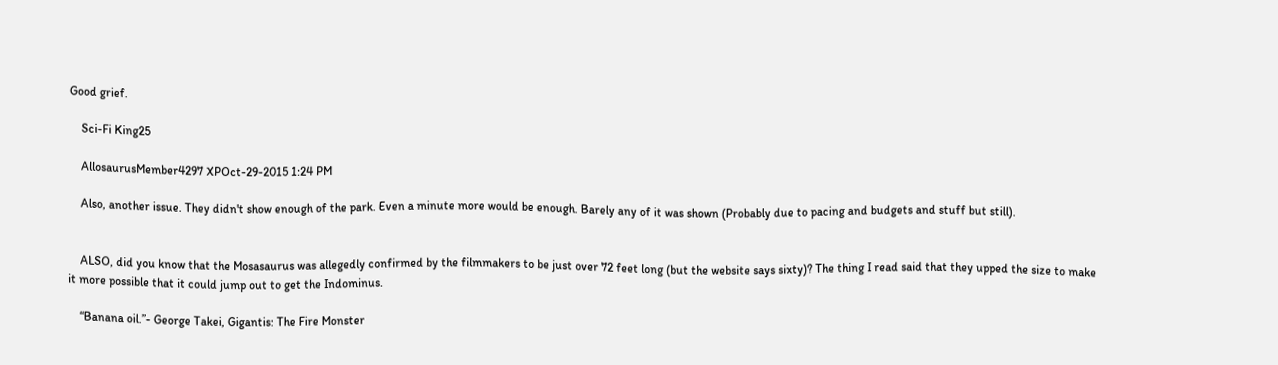Good grief.

    Sci-Fi King25

    AllosaurusMember4297 XPOct-29-2015 1:24 PM

    Also, another issue. They didn't show enough of the park. Even a minute more would be enough. Barely any of it was shown (Probably due to pacing and budgets and stuff but still).


    ALSO, did you know that the Mosasaurus was allegedly confirmed by the filmmakers to be just over 72 feet long (but the website says sixty)? The thing I read said that they upped the size to make it more possible that it could jump out to get the Indominus.

    “Banana oil.”- George Takei, Gigantis: The Fire Monster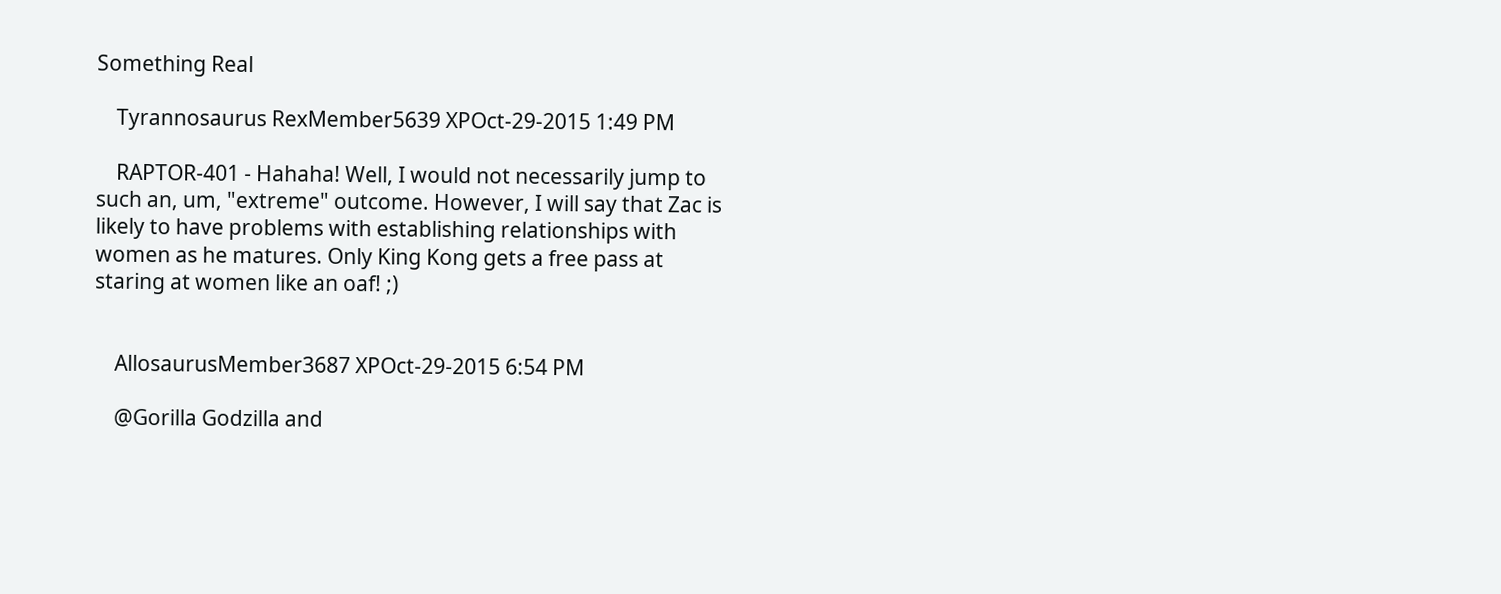Something Real

    Tyrannosaurus RexMember5639 XPOct-29-2015 1:49 PM

    RAPTOR-401 - Hahaha! Well, I would not necessarily jump to such an, um, "extreme" outcome. However, I will say that Zac is likely to have problems with establishing relationships with women as he matures. Only King Kong gets a free pass at staring at women like an oaf! ;)


    AllosaurusMember3687 XPOct-29-2015 6:54 PM

    @Gorilla Godzilla and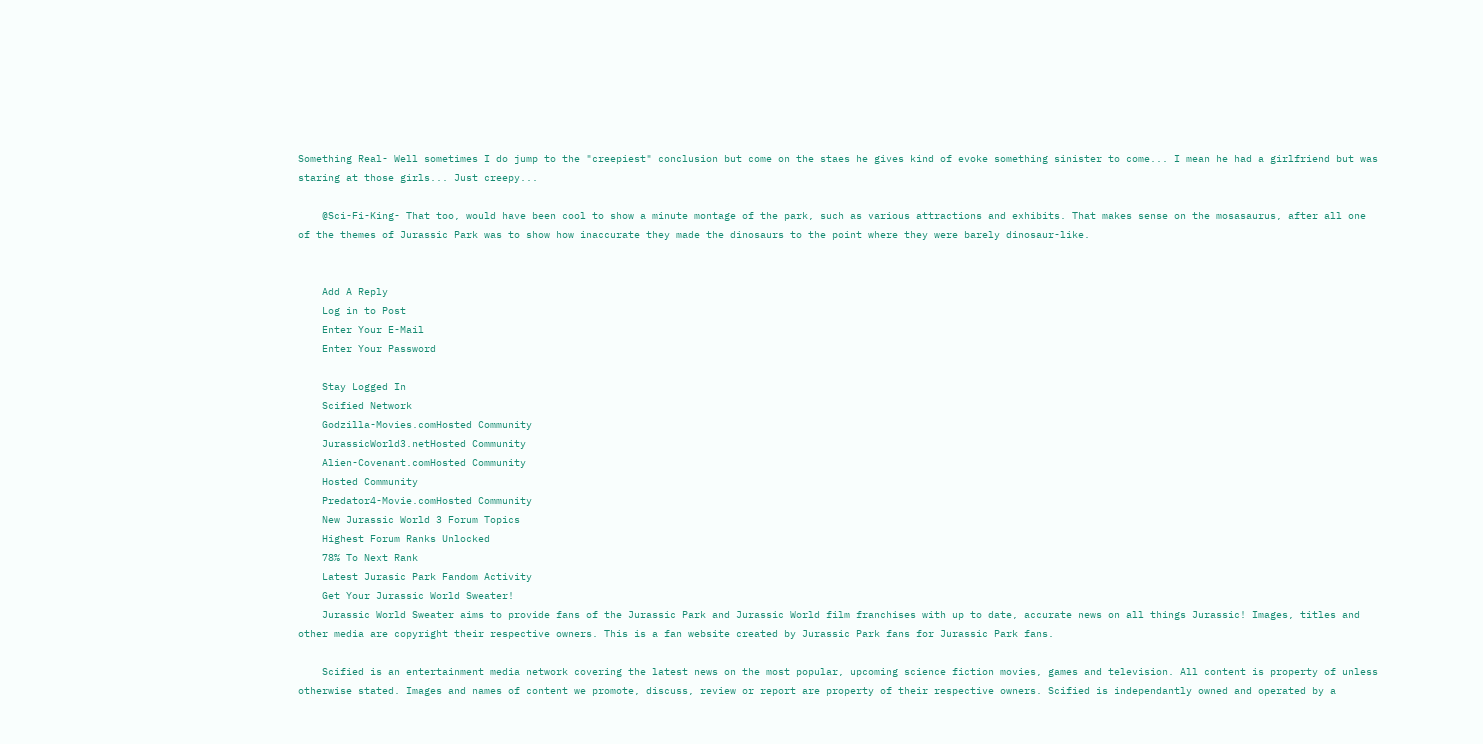Something Real- Well sometimes I do jump to the "creepiest" conclusion but come on the staes he gives kind of evoke something sinister to come... I mean he had a girlfriend but was staring at those girls... Just creepy...

    @Sci-Fi-King- That too, would have been cool to show a minute montage of the park, such as various attractions and exhibits. That makes sense on the mosasaurus, after all one of the themes of Jurassic Park was to show how inaccurate they made the dinosaurs to the point where they were barely dinosaur-like.


    Add A Reply
    Log in to Post
    Enter Your E-Mail
    Enter Your Password

    Stay Logged In
    Scified Network
    Godzilla-Movies.comHosted Community
    JurassicWorld3.netHosted Community
    Alien-Covenant.comHosted Community
    Hosted Community
    Predator4-Movie.comHosted Community
    New Jurassic World 3 Forum Topics
    Highest Forum Ranks Unlocked
    78% To Next Rank
    Latest Jurasic Park Fandom Activity
    Get Your Jurassic World Sweater!
    Jurassic World Sweater aims to provide fans of the Jurassic Park and Jurassic World film franchises with up to date, accurate news on all things Jurassic! Images, titles and other media are copyright their respective owners. This is a fan website created by Jurassic Park fans for Jurassic Park fans.

    Scified is an entertainment media network covering the latest news on the most popular, upcoming science fiction movies, games and television. All content is property of unless otherwise stated. Images and names of content we promote, discuss, review or report are property of their respective owners. Scified is independantly owned and operated by a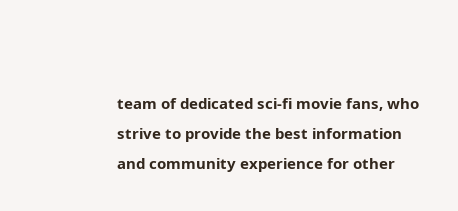team of dedicated sci-fi movie fans, who strive to provide the best information and community experience for other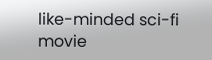like-minded sci-fi movie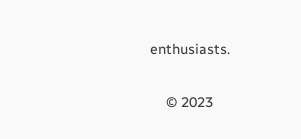enthusiasts.

    © 2023